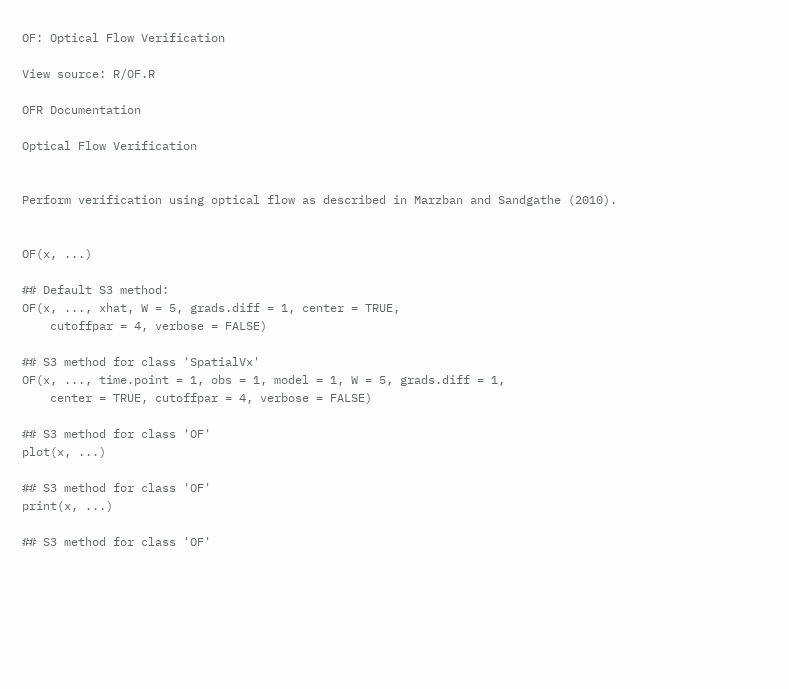OF: Optical Flow Verification

View source: R/OF.R

OFR Documentation

Optical Flow Verification


Perform verification using optical flow as described in Marzban and Sandgathe (2010).


OF(x, ...)

## Default S3 method:
OF(x, ..., xhat, W = 5, grads.diff = 1, center = TRUE,
    cutoffpar = 4, verbose = FALSE)

## S3 method for class 'SpatialVx'
OF(x, ..., time.point = 1, obs = 1, model = 1, W = 5, grads.diff = 1,
    center = TRUE, cutoffpar = 4, verbose = FALSE)

## S3 method for class 'OF'
plot(x, ...)

## S3 method for class 'OF'
print(x, ...)

## S3 method for class 'OF'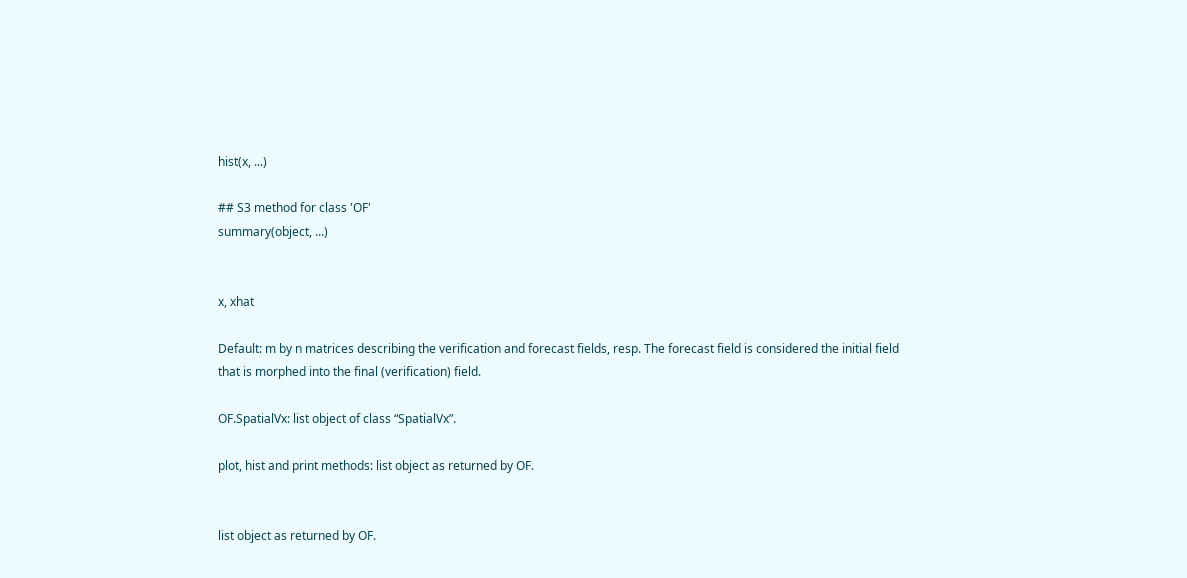hist(x, ...)

## S3 method for class 'OF'
summary(object, ...)


x, xhat

Default: m by n matrices describing the verification and forecast fields, resp. The forecast field is considered the initial field that is morphed into the final (verification) field.

OF.SpatialVx: list object of class “SpatialVx”.

plot, hist and print methods: list object as returned by OF.


list object as returned by OF.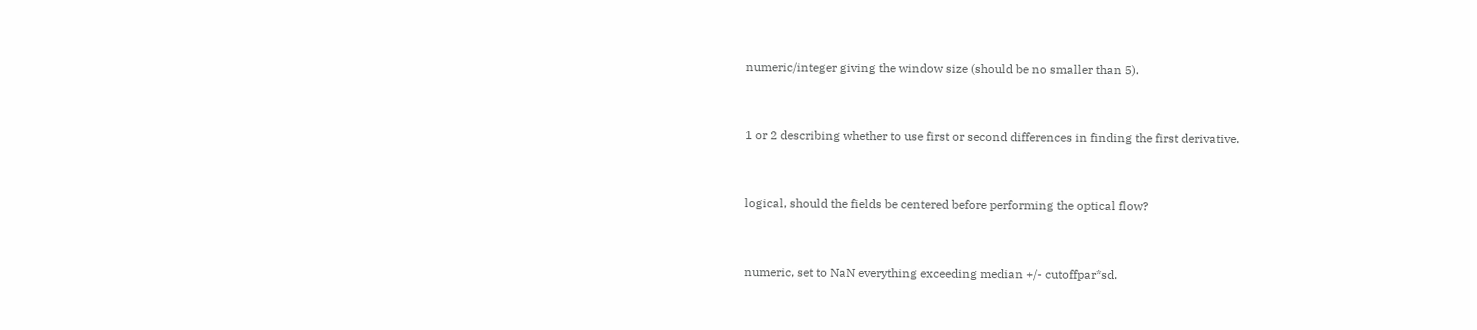numeric/integer giving the window size (should be no smaller than 5).


1 or 2 describing whether to use first or second differences in finding the first derivative.


logical, should the fields be centered before performing the optical flow?


numeric, set to NaN everything exceeding median +/- cutoffpar*sd.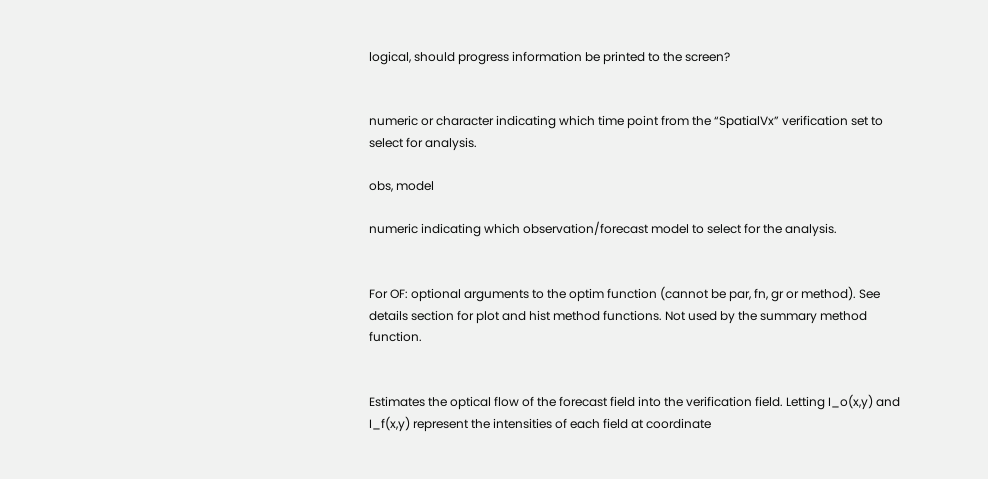logical, should progress information be printed to the screen?


numeric or character indicating which time point from the “SpatialVx” verification set to select for analysis.

obs, model

numeric indicating which observation/forecast model to select for the analysis.


For OF: optional arguments to the optim function (cannot be par, fn, gr or method). See details section for plot and hist method functions. Not used by the summary method function.


Estimates the optical flow of the forecast field into the verification field. Letting I_o(x,y) and I_f(x,y) represent the intensities of each field at coordinate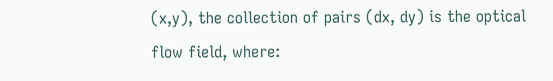(x,y), the collection of pairs (dx, dy) is the optical flow field, where: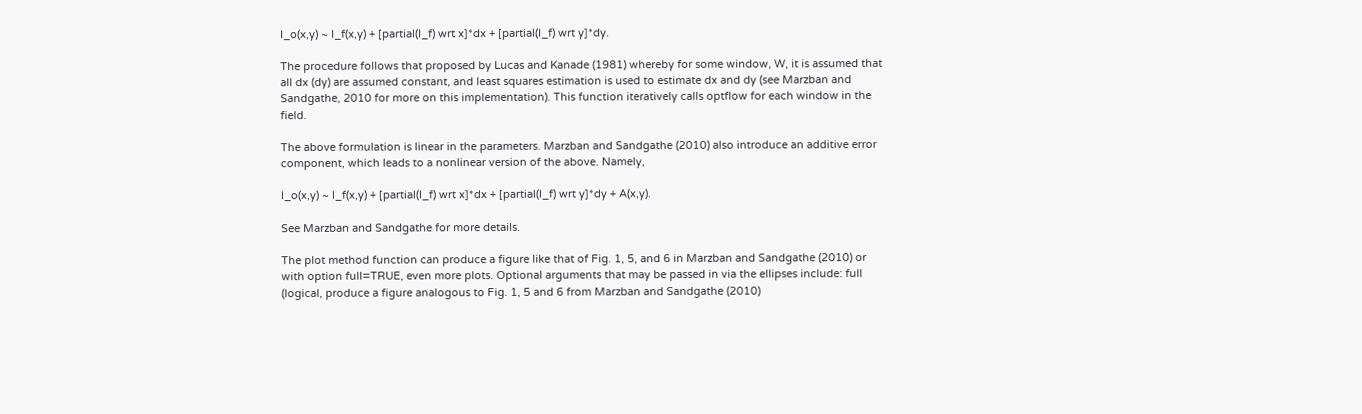I_o(x,y) ~ I_f(x,y) + [partial(I_f) wrt x]*dx + [partial(I_f) wrt y]*dy.

The procedure follows that proposed by Lucas and Kanade (1981) whereby for some window, W, it is assumed that all dx (dy) are assumed constant, and least squares estimation is used to estimate dx and dy (see Marzban and Sandgathe, 2010 for more on this implementation). This function iteratively calls optflow for each window in the field.

The above formulation is linear in the parameters. Marzban and Sandgathe (2010) also introduce an additive error component, which leads to a nonlinear version of the above. Namely,

I_o(x,y) ~ I_f(x,y) + [partial(I_f) wrt x]*dx + [partial(I_f) wrt y]*dy + A(x,y).

See Marzban and Sandgathe for more details.

The plot method function can produce a figure like that of Fig. 1, 5, and 6 in Marzban and Sandgathe (2010) or with option full=TRUE, even more plots. Optional arguments that may be passed in via the ellipses include: full (logical, produce a figure analogous to Fig. 1, 5 and 6 from Marzban and Sandgathe (2010)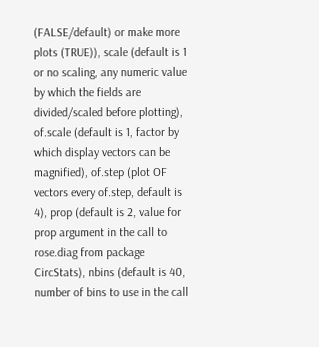(FALSE/default) or make more plots (TRUE)), scale (default is 1 or no scaling, any numeric value by which the fields are divided/scaled before plotting), of.scale (default is 1, factor by which display vectors can be magnified), of.step (plot OF vectors every of.step, default is 4), prop (default is 2, value for prop argument in the call to rose.diag from package CircStats), nbins (default is 40, number of bins to use in the call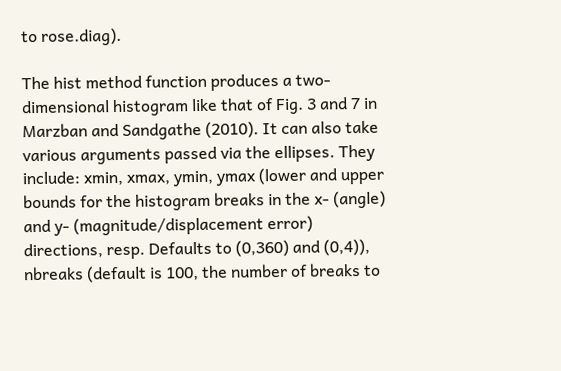to rose.diag).

The hist method function produces a two-dimensional histogram like that of Fig. 3 and 7 in Marzban and Sandgathe (2010). It can also take various arguments passed via the ellipses. They include: xmin, xmax, ymin, ymax (lower and upper bounds for the histogram breaks in the x- (angle) and y- (magnitude/displacement error) directions, resp. Defaults to (0,360) and (0,4)), nbreaks (default is 100, the number of breaks to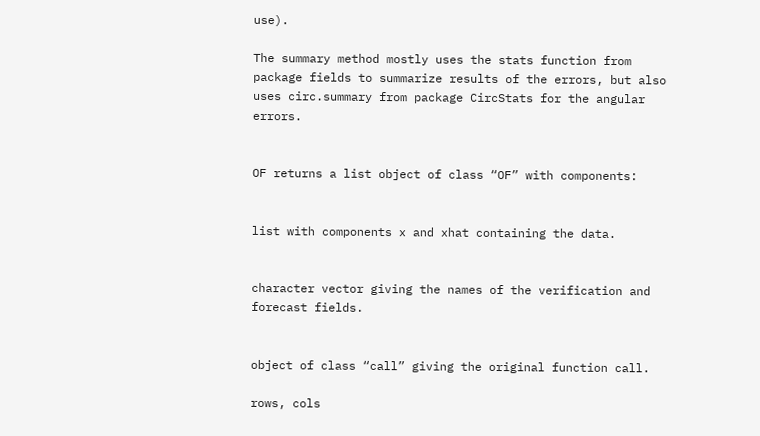use).

The summary method mostly uses the stats function from package fields to summarize results of the errors, but also uses circ.summary from package CircStats for the angular errors.


OF returns a list object of class “OF” with components:


list with components x and xhat containing the data.


character vector giving the names of the verification and forecast fields.


object of class “call” giving the original function call.

rows, cols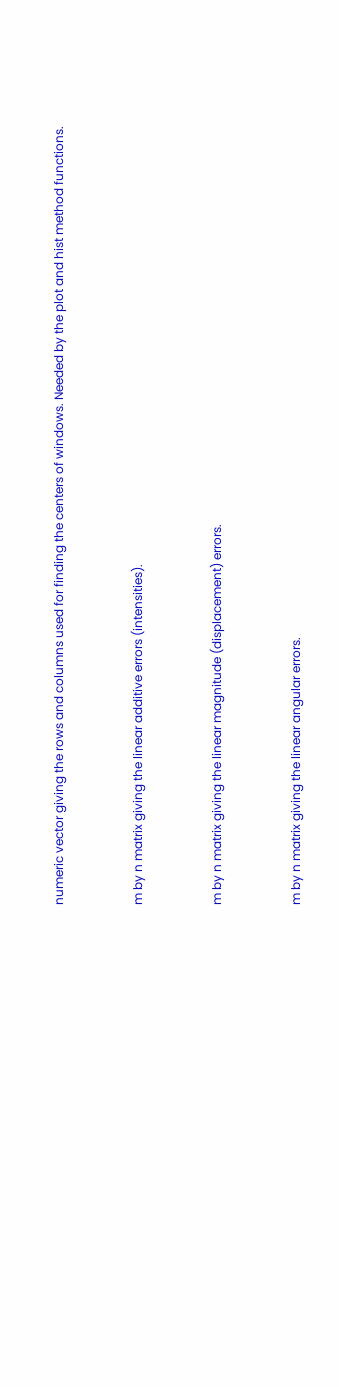numeric vector giving the rows and columns used for finding the centers of windows. Needed by the plot and hist method functions.


m by n matrix giving the linear additive errors (intensities).


m by n matrix giving the linear magnitude (displacement) errors.


m by n matrix giving the linear angular errors.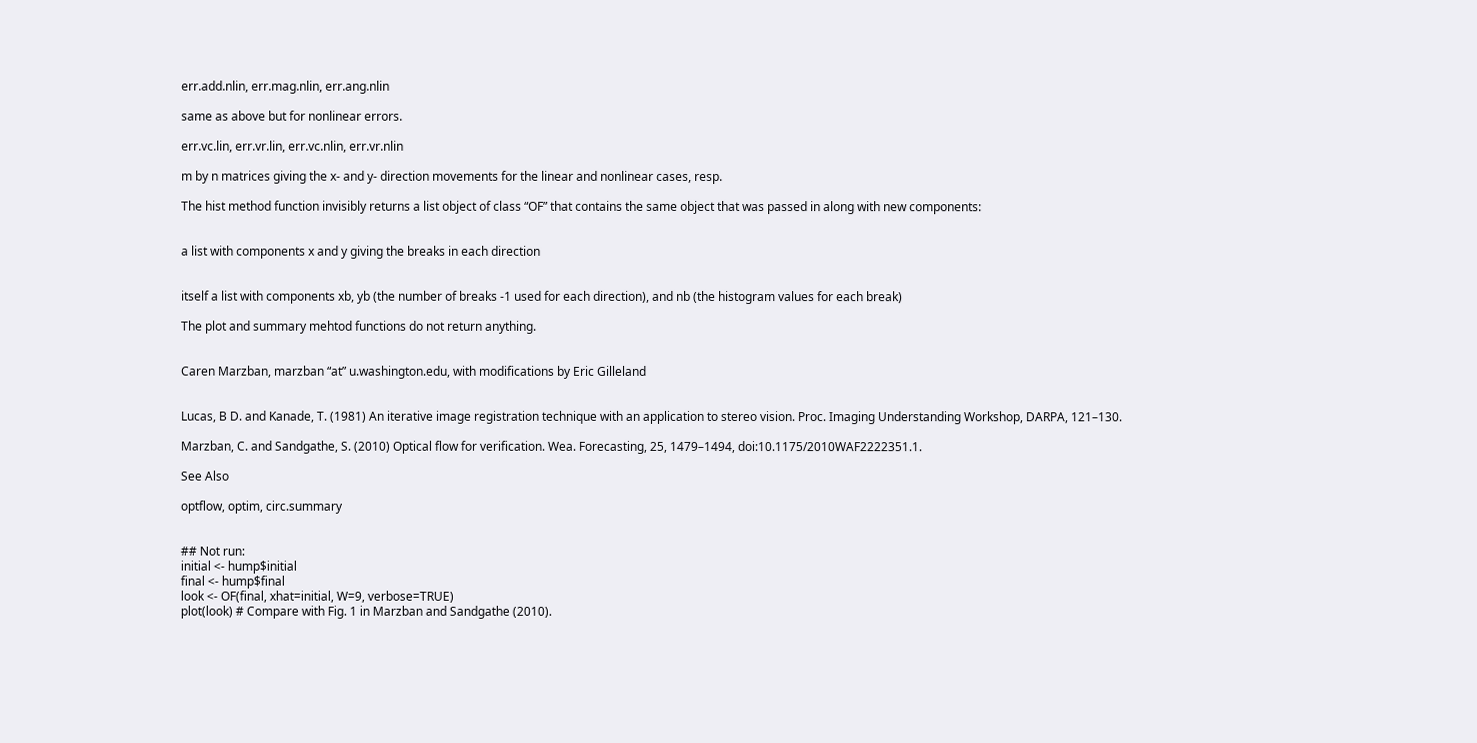err.add.nlin, err.mag.nlin, err.ang.nlin

same as above but for nonlinear errors.

err.vc.lin, err.vr.lin, err.vc.nlin, err.vr.nlin

m by n matrices giving the x- and y- direction movements for the linear and nonlinear cases, resp.

The hist method function invisibly returns a list object of class “OF” that contains the same object that was passed in along with new components:


a list with components x and y giving the breaks in each direction


itself a list with components xb, yb (the number of breaks -1 used for each direction), and nb (the histogram values for each break)

The plot and summary mehtod functions do not return anything.


Caren Marzban, marzban “at” u.washington.edu, with modifications by Eric Gilleland


Lucas, B D. and Kanade, T. (1981) An iterative image registration technique with an application to stereo vision. Proc. Imaging Understanding Workshop, DARPA, 121–130.

Marzban, C. and Sandgathe, S. (2010) Optical flow for verification. Wea. Forecasting, 25, 1479–1494, doi:10.1175/2010WAF2222351.1.

See Also

optflow, optim, circ.summary


## Not run:
initial <- hump$initial
final <- hump$final
look <- OF(final, xhat=initial, W=9, verbose=TRUE)
plot(look) # Compare with Fig. 1 in Marzban and Sandgathe (2010).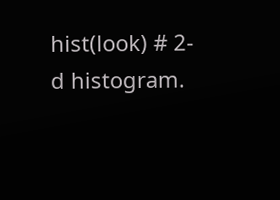hist(look) # 2-d histogram.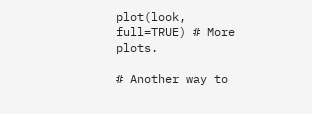plot(look, full=TRUE) # More plots.

# Another way to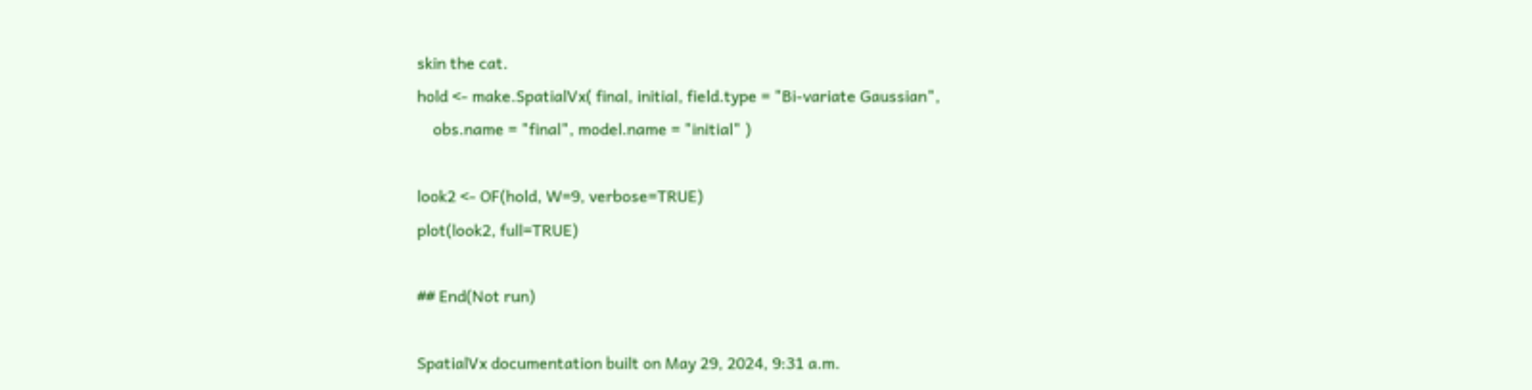skin the cat.
hold <- make.SpatialVx( final, initial, field.type = "Bi-variate Gaussian",
    obs.name = "final", model.name = "initial" )

look2 <- OF(hold, W=9, verbose=TRUE)
plot(look2, full=TRUE)

## End(Not run)

SpatialVx documentation built on May 29, 2024, 9:31 a.m.